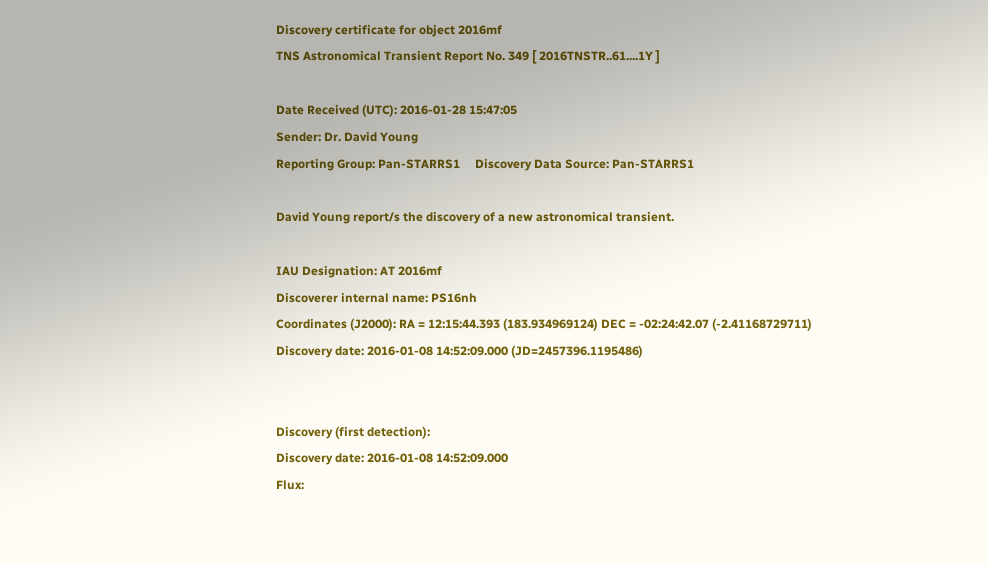Discovery certificate for object 2016mf
TNS Astronomical Transient Report No. 349 [ 2016TNSTR..61....1Y ]

Date Received (UTC): 2016-01-28 15:47:05
Sender: Dr. David Young
Reporting Group: Pan-STARRS1     Discovery Data Source: Pan-STARRS1

David Young report/s the discovery of a new astronomical transient.

IAU Designation: AT 2016mf
Discoverer internal name: PS16nh
Coordinates (J2000): RA = 12:15:44.393 (183.934969124) DEC = -02:24:42.07 (-2.41168729711)
Discovery date: 2016-01-08 14:52:09.000 (JD=2457396.1195486)


Discovery (first detection):
Discovery date: 2016-01-08 14:52:09.000
Flux: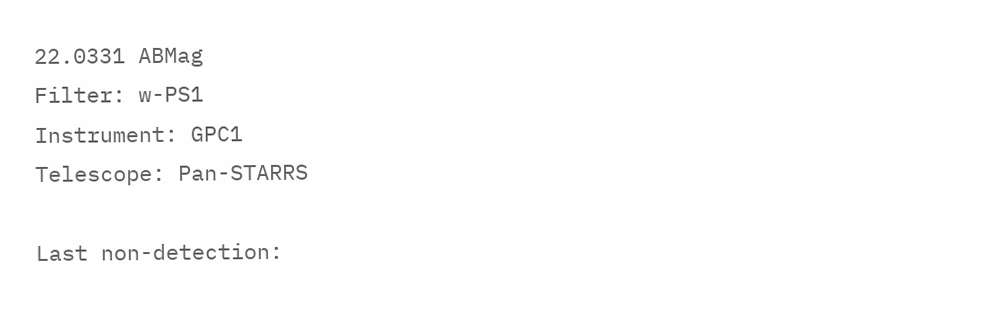22.0331 ABMag
Filter: w-PS1
Instrument: GPC1
Telescope: Pan-STARRS

Last non-detection: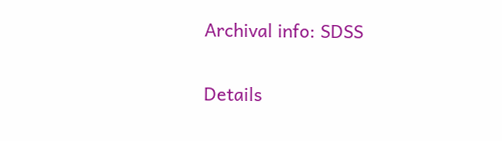Archival info: SDSS

Details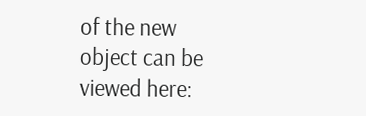of the new object can be viewed here: